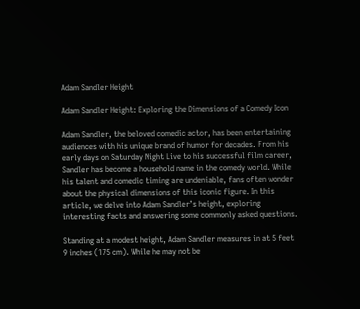Adam Sandler Height

Adam Sandler Height: Exploring the Dimensions of a Comedy Icon

Adam Sandler, the beloved comedic actor, has been entertaining audiences with his unique brand of humor for decades. From his early days on Saturday Night Live to his successful film career, Sandler has become a household name in the comedy world. While his talent and comedic timing are undeniable, fans often wonder about the physical dimensions of this iconic figure. In this article, we delve into Adam Sandler’s height, exploring interesting facts and answering some commonly asked questions.

Standing at a modest height, Adam Sandler measures in at 5 feet 9 inches (175 cm). While he may not be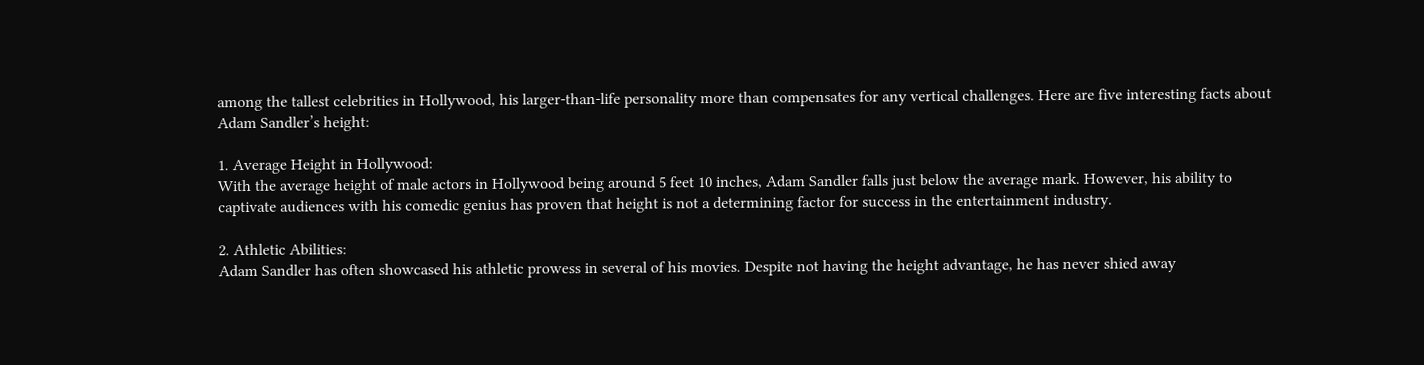among the tallest celebrities in Hollywood, his larger-than-life personality more than compensates for any vertical challenges. Here are five interesting facts about Adam Sandler’s height:

1. Average Height in Hollywood:
With the average height of male actors in Hollywood being around 5 feet 10 inches, Adam Sandler falls just below the average mark. However, his ability to captivate audiences with his comedic genius has proven that height is not a determining factor for success in the entertainment industry.

2. Athletic Abilities:
Adam Sandler has often showcased his athletic prowess in several of his movies. Despite not having the height advantage, he has never shied away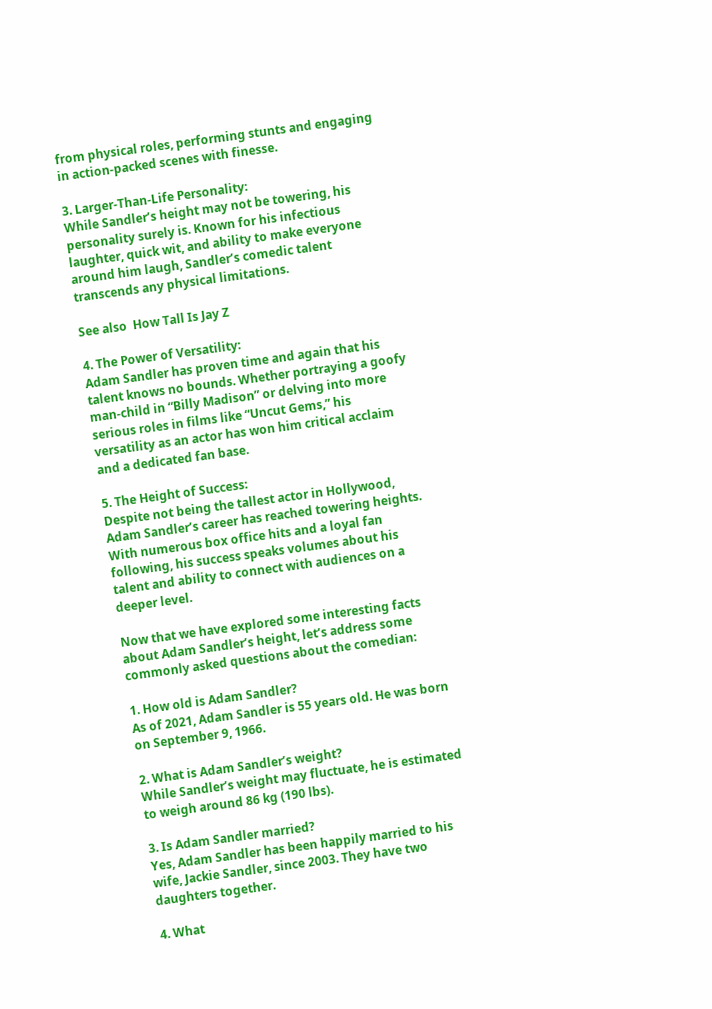from physical roles, performing stunts and engaging in action-packed scenes with finesse.

3. Larger-Than-Life Personality:
While Sandler’s height may not be towering, his personality surely is. Known for his infectious laughter, quick wit, and ability to make everyone around him laugh, Sandler’s comedic talent transcends any physical limitations.

See also  How Tall Is Jay Z

4. The Power of Versatility:
Adam Sandler has proven time and again that his talent knows no bounds. Whether portraying a goofy man-child in “Billy Madison” or delving into more serious roles in films like “Uncut Gems,” his versatility as an actor has won him critical acclaim and a dedicated fan base.

5. The Height of Success:
Despite not being the tallest actor in Hollywood, Adam Sandler’s career has reached towering heights. With numerous box office hits and a loyal fan following, his success speaks volumes about his talent and ability to connect with audiences on a deeper level.

Now that we have explored some interesting facts about Adam Sandler’s height, let’s address some commonly asked questions about the comedian:

1. How old is Adam Sandler?
As of 2021, Adam Sandler is 55 years old. He was born on September 9, 1966.

2. What is Adam Sandler’s weight?
While Sandler’s weight may fluctuate, he is estimated to weigh around 86 kg (190 lbs).

3. Is Adam Sandler married?
Yes, Adam Sandler has been happily married to his wife, Jackie Sandler, since 2003. They have two daughters together.

4. What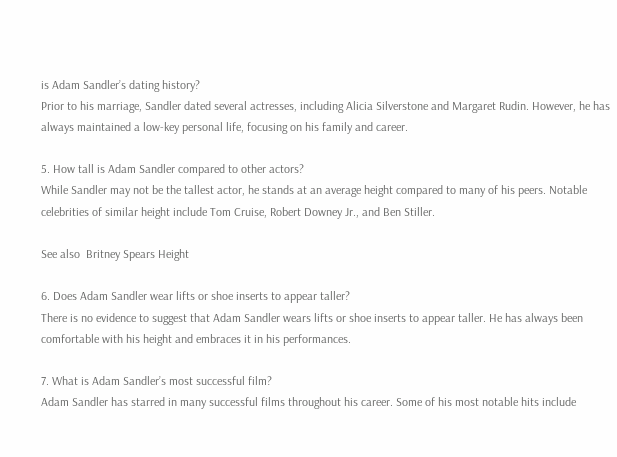is Adam Sandler’s dating history?
Prior to his marriage, Sandler dated several actresses, including Alicia Silverstone and Margaret Rudin. However, he has always maintained a low-key personal life, focusing on his family and career.

5. How tall is Adam Sandler compared to other actors?
While Sandler may not be the tallest actor, he stands at an average height compared to many of his peers. Notable celebrities of similar height include Tom Cruise, Robert Downey Jr., and Ben Stiller.

See also  Britney Spears Height

6. Does Adam Sandler wear lifts or shoe inserts to appear taller?
There is no evidence to suggest that Adam Sandler wears lifts or shoe inserts to appear taller. He has always been comfortable with his height and embraces it in his performances.

7. What is Adam Sandler’s most successful film?
Adam Sandler has starred in many successful films throughout his career. Some of his most notable hits include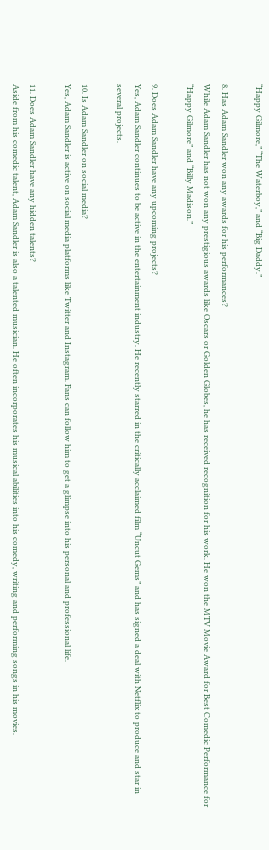“Happy Gilmore,” “The Waterboy,” and “Big Daddy.”

8. Has Adam Sandler won any awards for his performances?
While Adam Sandler has not won any prestigious awards like Oscars or Golden Globes, he has received recognition for his work. He won the MTV Movie Award for Best Comedic Performance for “Happy Gilmore” and “Billy Madison.”

9. Does Adam Sandler have any upcoming projects?
Yes, Adam Sandler continues to be active in the entertainment industry. He recently starred in the critically acclaimed film “Uncut Gems” and has signed a deal with Netflix to produce and star in several projects.

10. Is Adam Sandler on social media?
Yes, Adam Sandler is active on social media platforms like Twitter and Instagram. Fans can follow him to get a glimpse into his personal and professional life.

11. Does Adam Sandler have any hidden talents?
Aside from his comedic talent, Adam Sandler is also a talented musician. He often incorporates his musical abilities into his comedy, writing and performing songs in his movies.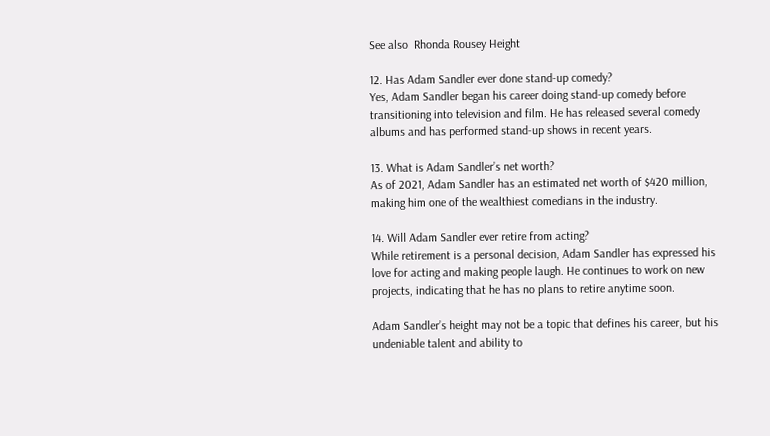See also  Rhonda Rousey Height

12. Has Adam Sandler ever done stand-up comedy?
Yes, Adam Sandler began his career doing stand-up comedy before transitioning into television and film. He has released several comedy albums and has performed stand-up shows in recent years.

13. What is Adam Sandler’s net worth?
As of 2021, Adam Sandler has an estimated net worth of $420 million, making him one of the wealthiest comedians in the industry.

14. Will Adam Sandler ever retire from acting?
While retirement is a personal decision, Adam Sandler has expressed his love for acting and making people laugh. He continues to work on new projects, indicating that he has no plans to retire anytime soon.

Adam Sandler’s height may not be a topic that defines his career, but his undeniable talent and ability to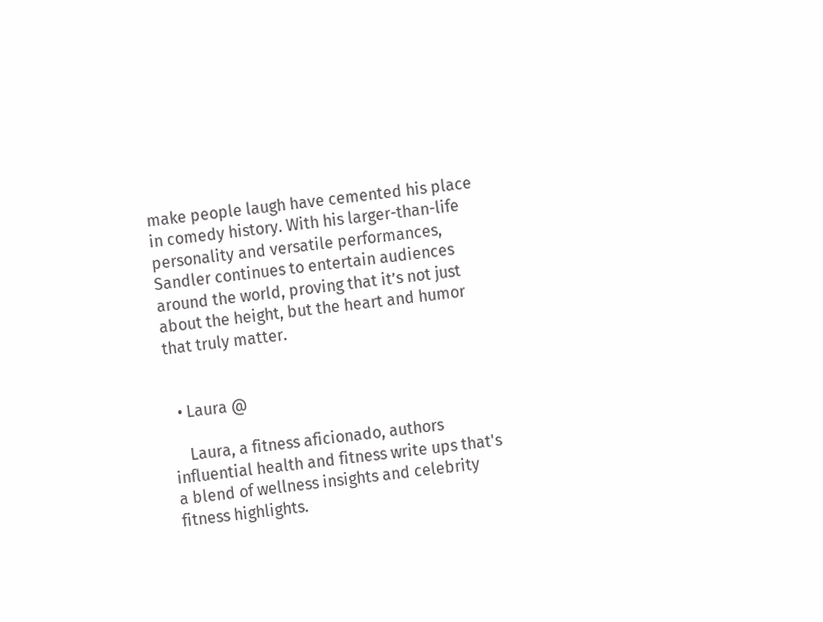make people laugh have cemented his place in comedy history. With his larger-than-life personality and versatile performances, Sandler continues to entertain audiences around the world, proving that it’s not just about the height, but the heart and humor that truly matter.


  • Laura @

    Laura, a fitness aficionado, authors influential health and fitness write ups that's a blend of wellness insights and celebrity fitness highlights.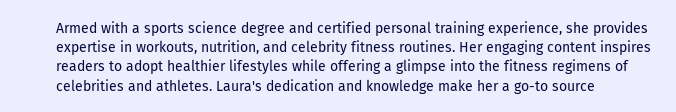Armed with a sports science degree and certified personal training experience, she provides expertise in workouts, nutrition, and celebrity fitness routines. Her engaging content inspires readers to adopt healthier lifestyles while offering a glimpse into the fitness regimens of celebrities and athletes. Laura's dedication and knowledge make her a go-to source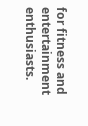for fitness and entertainment enthusiasts.